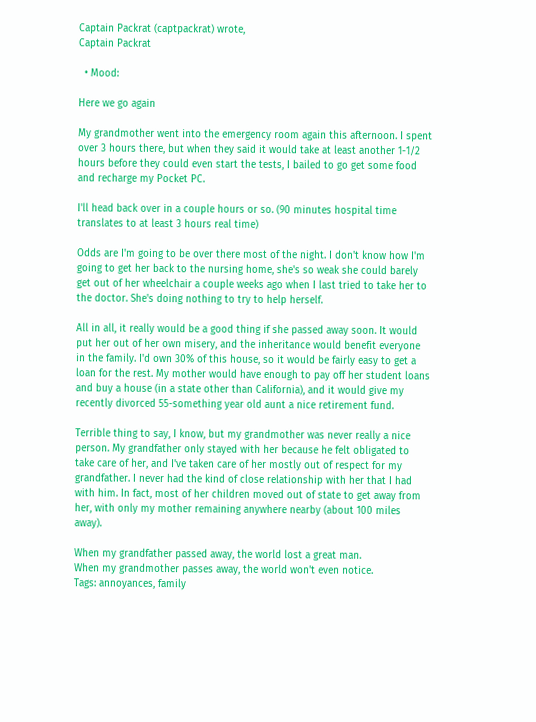Captain Packrat (captpackrat) wrote,
Captain Packrat

  • Mood:

Here we go again

My grandmother went into the emergency room again this afternoon. I spent over 3 hours there, but when they said it would take at least another 1-1/2 hours before they could even start the tests, I bailed to go get some food and recharge my Pocket PC.

I'll head back over in a couple hours or so. (90 minutes hospital time translates to at least 3 hours real time)

Odds are I'm going to be over there most of the night. I don't know how I'm going to get her back to the nursing home, she's so weak she could barely get out of her wheelchair a couple weeks ago when I last tried to take her to the doctor. She's doing nothing to try to help herself.

All in all, it really would be a good thing if she passed away soon. It would put her out of her own misery, and the inheritance would benefit everyone in the family. I'd own 30% of this house, so it would be fairly easy to get a loan for the rest. My mother would have enough to pay off her student loans and buy a house (in a state other than California), and it would give my recently divorced 55-something year old aunt a nice retirement fund.

Terrible thing to say, I know, but my grandmother was never really a nice person. My grandfather only stayed with her because he felt obligated to take care of her, and I've taken care of her mostly out of respect for my grandfather. I never had the kind of close relationship with her that I had with him. In fact, most of her children moved out of state to get away from her, with only my mother remaining anywhere nearby (about 100 miles away).

When my grandfather passed away, the world lost a great man.
When my grandmother passes away, the world won't even notice.
Tags: annoyances, family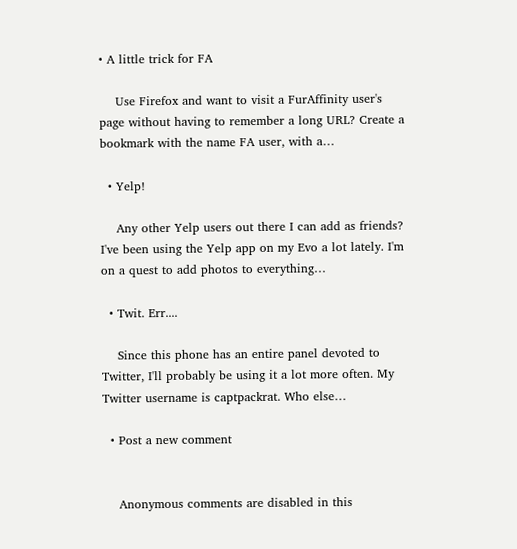• A little trick for FA

    Use Firefox and want to visit a FurAffinity user's page without having to remember a long URL? Create a bookmark with the name FA user, with a…

  • Yelp!

    Any other Yelp users out there I can add as friends? I've been using the Yelp app on my Evo a lot lately. I'm on a quest to add photos to everything…

  • Twit. Err....

    Since this phone has an entire panel devoted to Twitter, I'll probably be using it a lot more often. My Twitter username is captpackrat. Who else…

  • Post a new comment


    Anonymous comments are disabled in this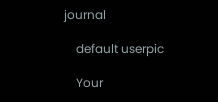journal

    default userpic

    Your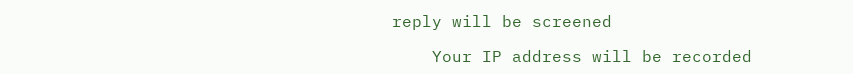reply will be screened

    Your IP address will be recorded